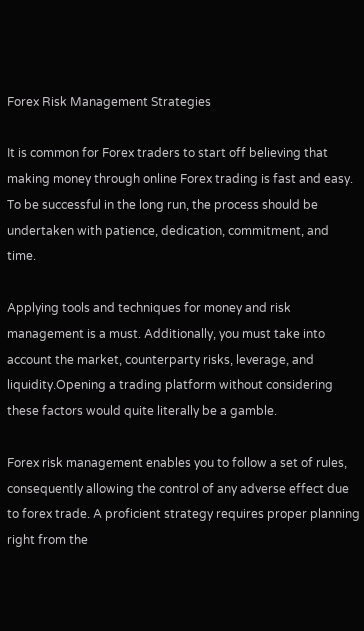Forex Risk Management Strategies

It is common for Forex traders to start off believing that making money through online Forex trading is fast and easy. To be successful in the long run, the process should be undertaken with patience, dedication, commitment, and time.

Applying tools and techniques for money and risk management is a must. Additionally, you must take into account the market, counterparty risks, leverage, and liquidity.Opening a trading platform without considering these factors would quite literally be a gamble.

Forex risk management enables you to follow a set of rules, consequently allowing the control of any adverse effect due to forex trade. A proficient strategy requires proper planning right from the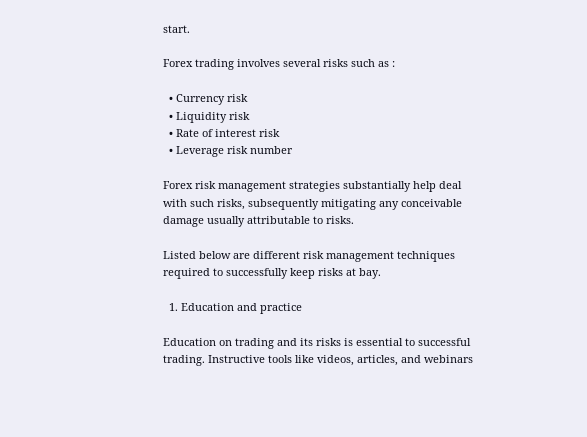start.

Forex trading involves several risks such as :

  • Currency risk
  • Liquidity risk
  • Rate of interest risk
  • Leverage risk number

Forex risk management strategies substantially help deal with such risks, subsequently mitigating any conceivable damage usually attributable to risks.

Listed below are different risk management techniques required to successfully keep risks at bay.

  1. Education and practice

Education on trading and its risks is essential to successful trading. Instructive tools like videos, articles, and webinars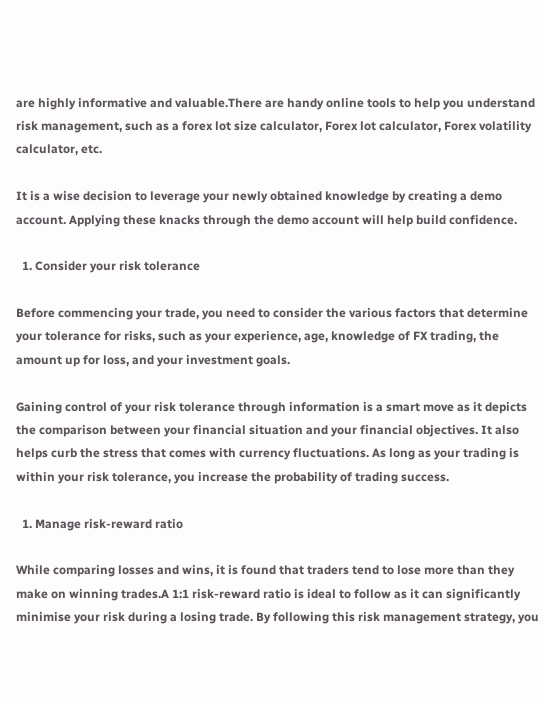are highly informative and valuable.There are handy online tools to help you understand risk management, such as a forex lot size calculator, Forex lot calculator, Forex volatility calculator, etc.

It is a wise decision to leverage your newly obtained knowledge by creating a demo account. Applying these knacks through the demo account will help build confidence.

  1. Consider your risk tolerance

Before commencing your trade, you need to consider the various factors that determine your tolerance for risks, such as your experience, age, knowledge of FX trading, the amount up for loss, and your investment goals.

Gaining control of your risk tolerance through information is a smart move as it depicts the comparison between your financial situation and your financial objectives. It also helps curb the stress that comes with currency fluctuations. As long as your trading is within your risk tolerance, you increase the probability of trading success.

  1. Manage risk-reward ratio

While comparing losses and wins, it is found that traders tend to lose more than they make on winning trades.A 1:1 risk-reward ratio is ideal to follow as it can significantly minimise your risk during a losing trade. By following this risk management strategy, you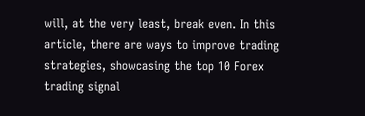will, at the very least, break even. In this article, there are ways to improve trading strategies, showcasing the top 10 Forex trading signal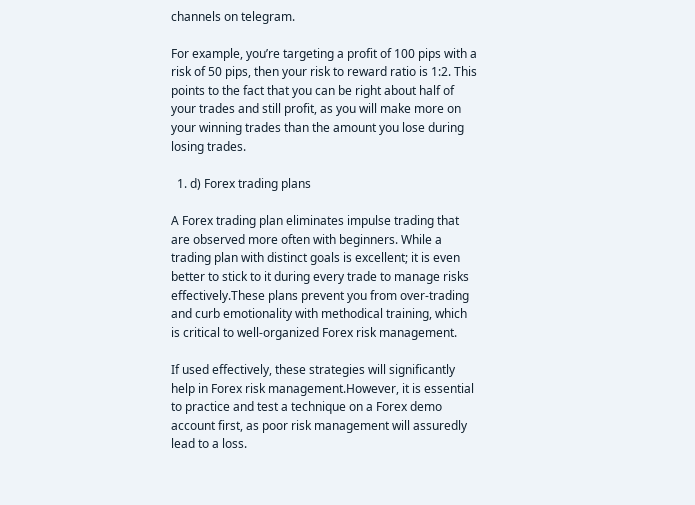channels on telegram.

For example, you’re targeting a profit of 100 pips with a risk of 50 pips, then your risk to reward ratio is 1:2. This points to the fact that you can be right about half of your trades and still profit, as you will make more on your winning trades than the amount you lose during losing trades.

  1. d) Forex trading plans

A Forex trading plan eliminates impulse trading that are observed more often with beginners. While a trading plan with distinct goals is excellent; it is even better to stick to it during every trade to manage risks effectively.These plans prevent you from over-trading and curb emotionality with methodical training, which is critical to well-organized Forex risk management.

If used effectively, these strategies will significantly help in Forex risk management.However, it is essential to practice and test a technique on a Forex demo account first, as poor risk management will assuredly lead to a loss.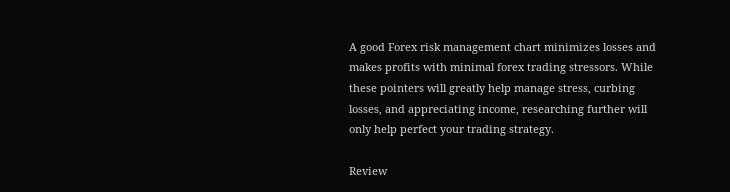A good Forex risk management chart minimizes losses and makes profits with minimal forex trading stressors. While these pointers will greatly help manage stress, curbing losses, and appreciating income, researching further will only help perfect your trading strategy.

Review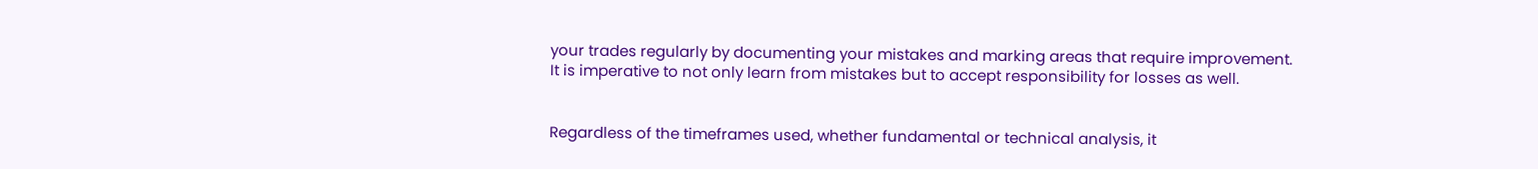your trades regularly by documenting your mistakes and marking areas that require improvement. It is imperative to not only learn from mistakes but to accept responsibility for losses as well.


Regardless of the timeframes used, whether fundamental or technical analysis, it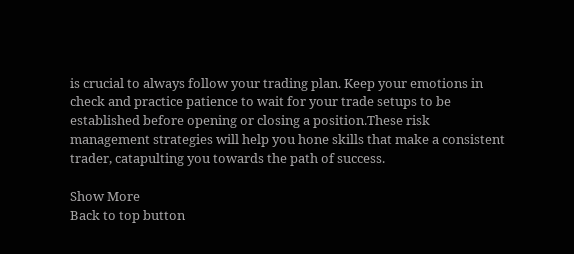is crucial to always follow your trading plan. Keep your emotions in check and practice patience to wait for your trade setups to be established before opening or closing a position.These risk management strategies will help you hone skills that make a consistent trader, catapulting you towards the path of success.

Show More
Back to top button